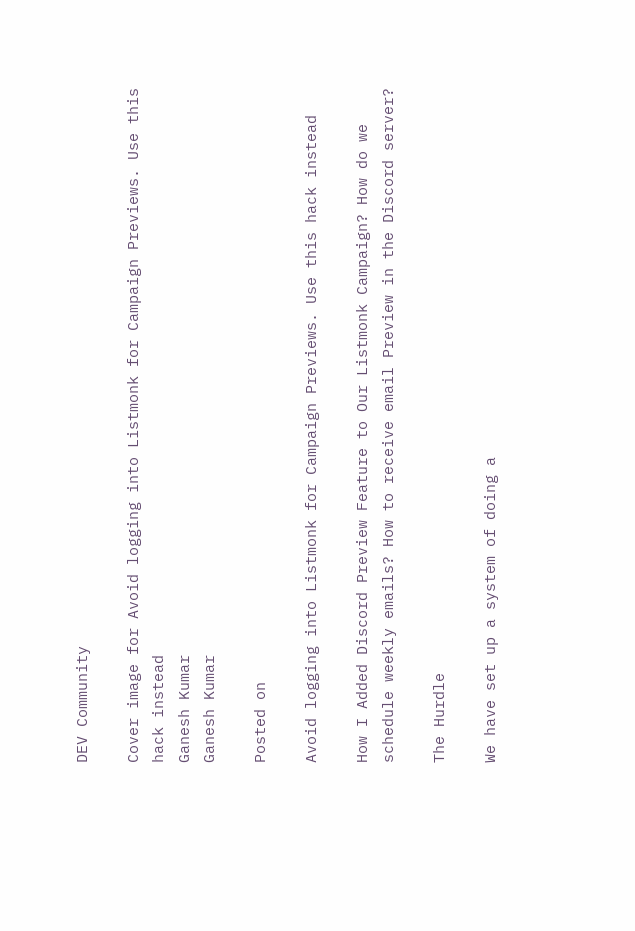DEV Community

Cover image for Avoid logging into Listmonk for Campaign Previews. Use this hack instead
Ganesh Kumar
Ganesh Kumar

Posted on

Avoid logging into Listmonk for Campaign Previews. Use this hack instead

How I Added Discord Preview Feature to Our Listmonk Campaign? How do we schedule weekly emails? How to receive email Preview in the Discord server?

The Hurdle

We have set up a system of doing a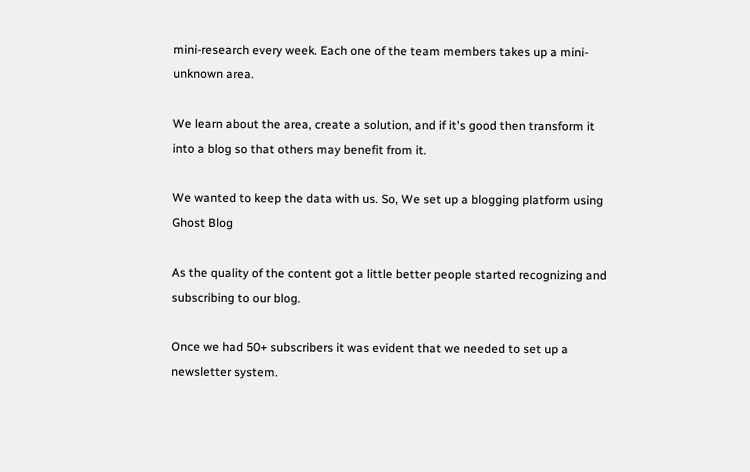mini-research every week. Each one of the team members takes up a mini-unknown area.

We learn about the area, create a solution, and if it's good then transform it into a blog so that others may benefit from it.

We wanted to keep the data with us. So, We set up a blogging platform using Ghost Blog

As the quality of the content got a little better people started recognizing and subscribing to our blog.

Once we had 50+ subscribers it was evident that we needed to set up a newsletter system.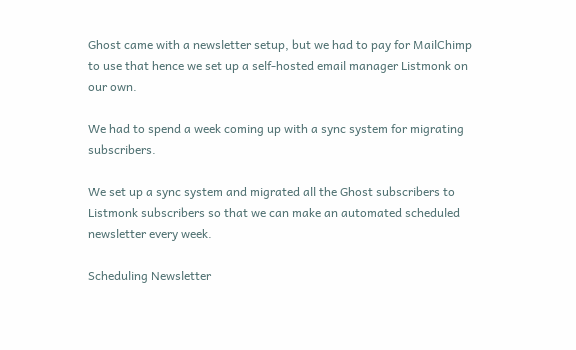Ghost came with a newsletter setup, but we had to pay for MailChimp to use that hence we set up a self-hosted email manager Listmonk on our own.

We had to spend a week coming up with a sync system for migrating subscribers.

We set up a sync system and migrated all the Ghost subscribers to Listmonk subscribers so that we can make an automated scheduled newsletter every week.

Scheduling Newsletter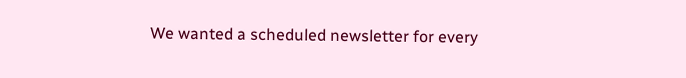We wanted a scheduled newsletter for every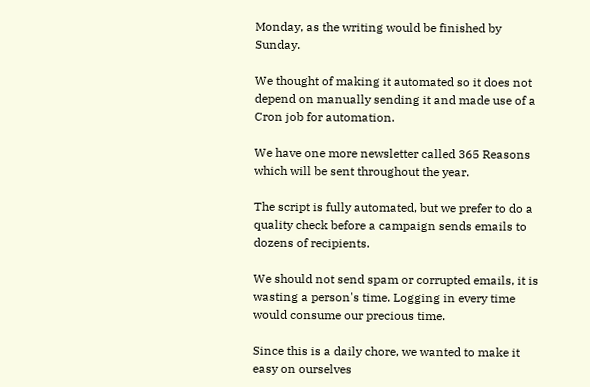Monday, as the writing would be finished by Sunday.

We thought of making it automated so it does not depend on manually sending it and made use of a Cron job for automation.

We have one more newsletter called 365 Reasons which will be sent throughout the year.

The script is fully automated, but we prefer to do a quality check before a campaign sends emails to dozens of recipients.

We should not send spam or corrupted emails, it is wasting a person's time. Logging in every time would consume our precious time.

Since this is a daily chore, we wanted to make it easy on ourselves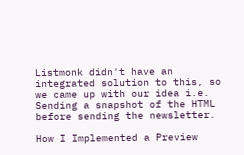Listmonk didn't have an integrated solution to this, so we came up with our idea i.e. Sending a snapshot of the HTML before sending the newsletter.

How I Implemented a Preview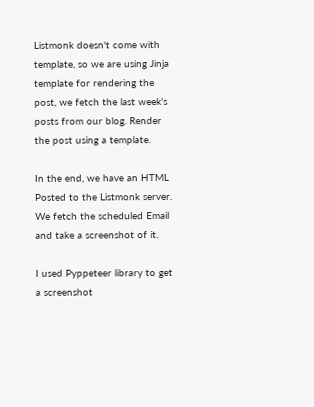Listmonk doesn't come with template, so we are using Jinja template for rendering the post, we fetch the last week's posts from our blog. Render the post using a template.

In the end, we have an HTML Posted to the Listmonk server. We fetch the scheduled Email and take a screenshot of it.

I used Pyppeteer library to get a screenshot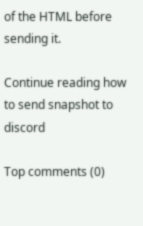of the HTML before sending it.

Continue reading how to send snapshot to discord

Top comments (0)